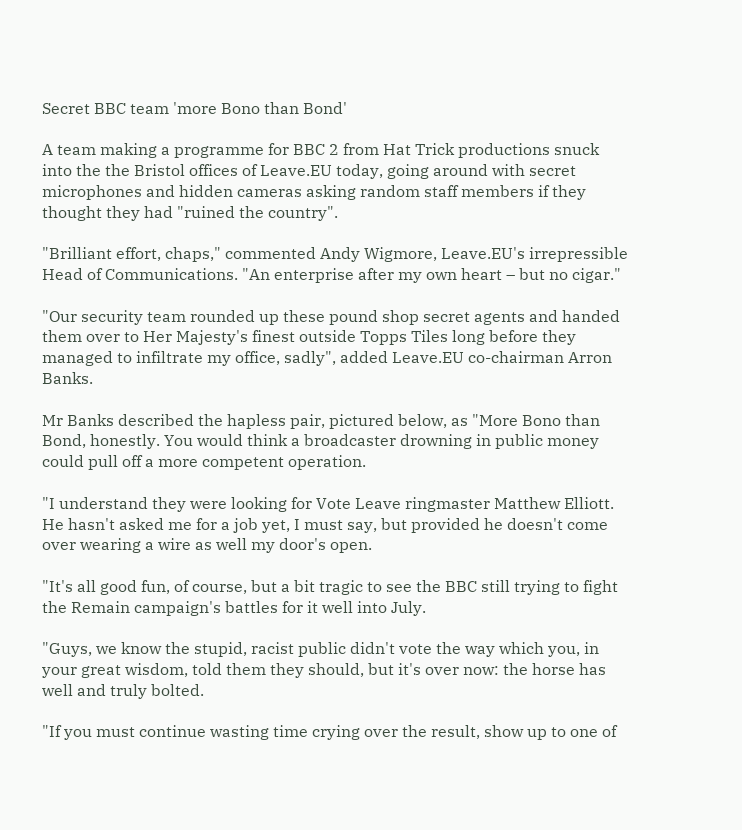Secret BBC team 'more Bono than Bond'

A team making a programme for BBC 2 from Hat Trick productions snuck into the the Bristol offices of Leave.EU today, going around with secret microphones and hidden cameras asking random staff members if they thought they had "ruined the country".

"Brilliant effort, chaps," commented Andy Wigmore, Leave.EU's irrepressible Head of Communications. "An enterprise after my own heart – but no cigar."

"Our security team rounded up these pound shop secret agents and handed them over to Her Majesty's finest outside Topps Tiles long before they managed to infiltrate my office, sadly", added Leave.EU co-chairman Arron Banks.

Mr Banks described the hapless pair, pictured below, as "More Bono than Bond, honestly. You would think a broadcaster drowning in public money could pull off a more competent operation.

"I understand they were looking for Vote Leave ringmaster Matthew Elliott. He hasn't asked me for a job yet, I must say, but provided he doesn't come over wearing a wire as well my door's open.

"It's all good fun, of course, but a bit tragic to see the BBC still trying to fight the Remain campaign's battles for it well into July.

"Guys, we know the stupid, racist public didn't vote the way which you, in your great wisdom, told them they should, but it's over now: the horse has well and truly bolted.

"If you must continue wasting time crying over the result, show up to one of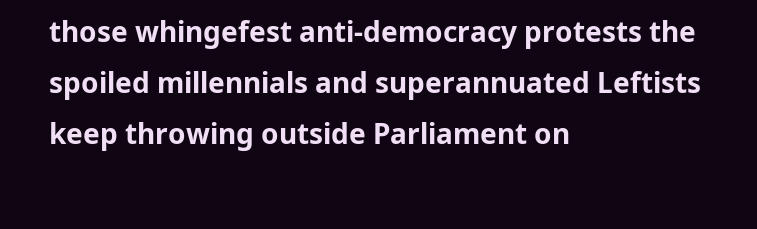those whingefest anti-democracy protests the spoiled millennials and superannuated Leftists keep throwing outside Parliament on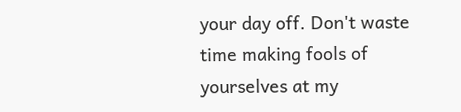your day off. Don't waste time making fools of yourselves at my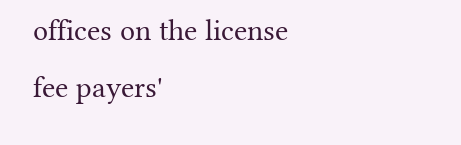offices on the license fee payers'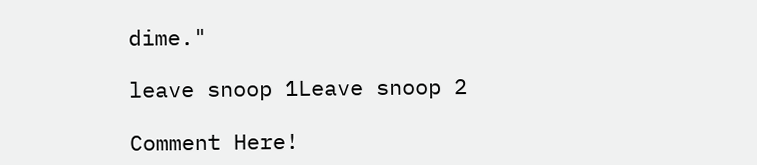dime."

leave snoop 1Leave snoop 2

Comment Here!